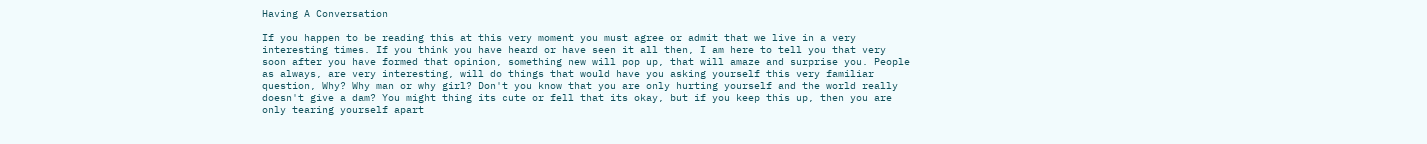Having A Conversation

If you happen to be reading this at this very moment you must agree or admit that we live in a very interesting times. If you think you have heard or have seen it all then, I am here to tell you that very soon after you have formed that opinion, something new will pop up, that will amaze and surprise you. People as always, are very interesting, will do things that would have you asking yourself this very familiar question, Why? Why man or why girl? Don't you know that you are only hurting yourself and the world really doesn't give a dam? You might thing its cute or fell that its okay, but if you keep this up, then you are only tearing yourself apart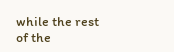while the rest of the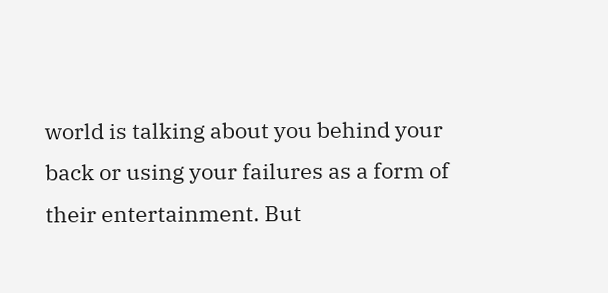world is talking about you behind your back or using your failures as a form of their entertainment. But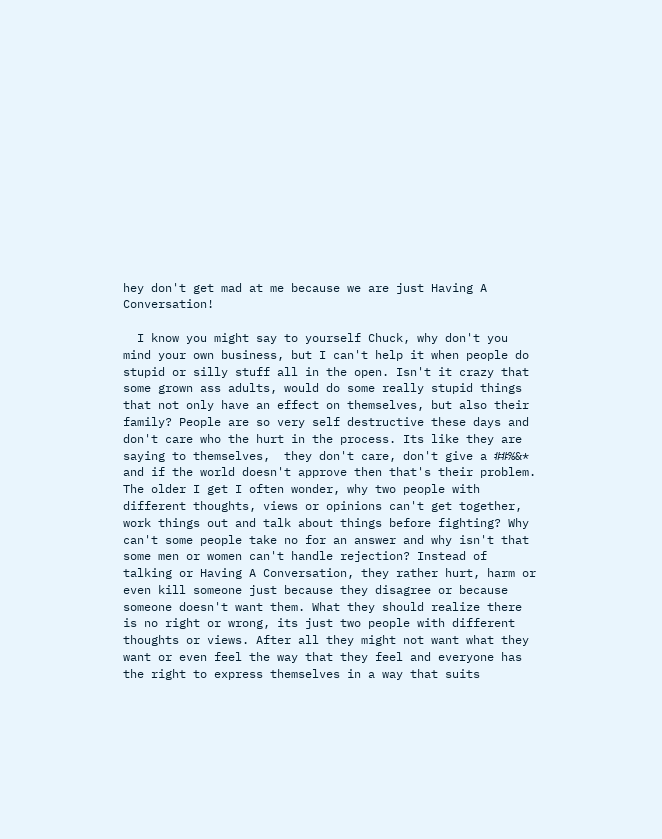hey don't get mad at me because we are just Having A Conversation!

  I know you might say to yourself Chuck, why don't you mind your own business, but I can't help it when people do stupid or silly stuff all in the open. Isn't it crazy that some grown ass adults, would do some really stupid things that not only have an effect on themselves, but also their family? People are so very self destructive these days and don't care who the hurt in the process. Its like they are saying to themselves,  they don't care, don't give a ##%&* and if the world doesn't approve then that's their problem. The older I get I often wonder, why two people with different thoughts, views or opinions can't get together, work things out and talk about things before fighting? Why can't some people take no for an answer and why isn't that some men or women can't handle rejection? Instead of talking or Having A Conversation, they rather hurt, harm or even kill someone just because they disagree or because someone doesn't want them. What they should realize there is no right or wrong, its just two people with different thoughts or views. After all they might not want what they want or even feel the way that they feel and everyone has the right to express themselves in a way that suits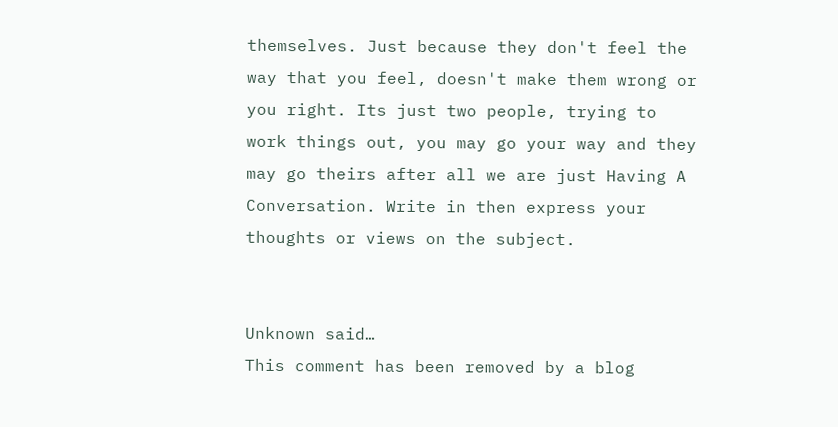themselves. Just because they don't feel the way that you feel, doesn't make them wrong or you right. Its just two people, trying to work things out, you may go your way and they may go theirs after all we are just Having A Conversation. Write in then express your thoughts or views on the subject.


Unknown said…
This comment has been removed by a blog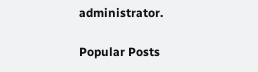administrator.

Popular Posts